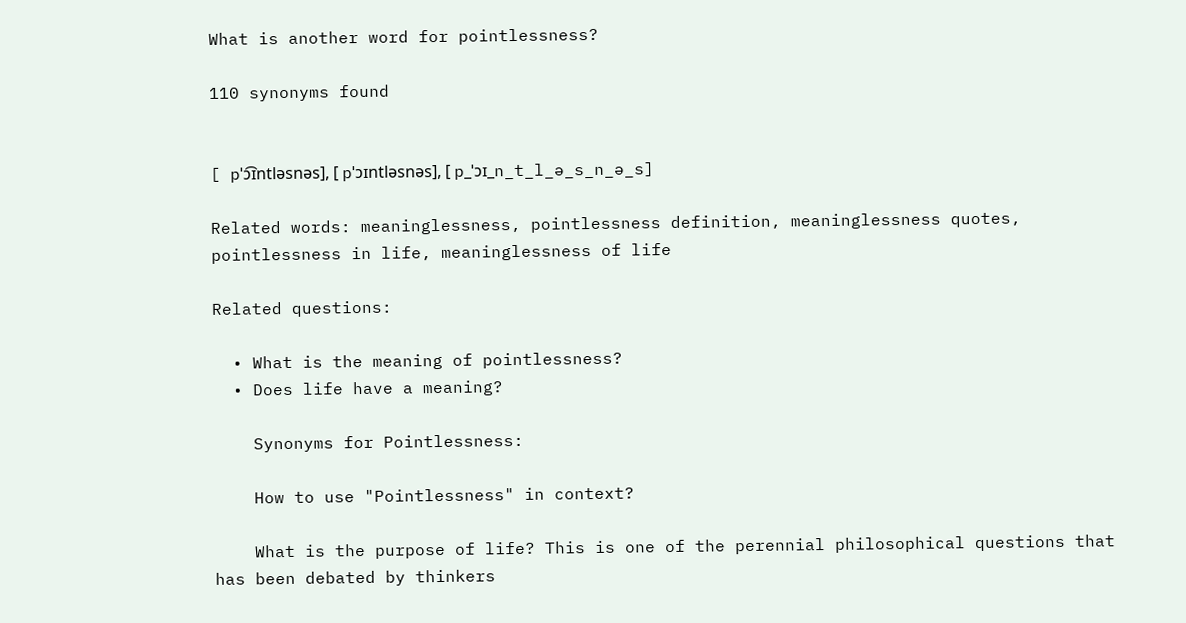What is another word for pointlessness?

110 synonyms found


[ pˈɔ͡ɪntləsnəs], [ pˈɔɪntləsnəs], [ p_ˈɔɪ_n_t_l_ə_s_n_ə_s]

Related words: meaninglessness, pointlessness definition, meaninglessness quotes, pointlessness in life, meaninglessness of life

Related questions:

  • What is the meaning of pointlessness?
  • Does life have a meaning?

    Synonyms for Pointlessness:

    How to use "Pointlessness" in context?

    What is the purpose of life? This is one of the perennial philosophical questions that has been debated by thinkers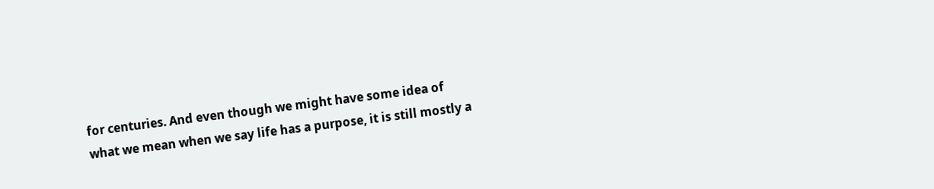for centuries. And even though we might have some idea of what we mean when we say life has a purpose, it is still mostly a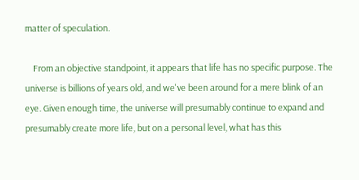matter of speculation.

    From an objective standpoint, it appears that life has no specific purpose. The universe is billions of years old, and we've been around for a mere blink of an eye. Given enough time, the universe will presumably continue to expand and presumably create more life, but on a personal level, what has this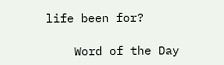life been for?

    Word of the Day